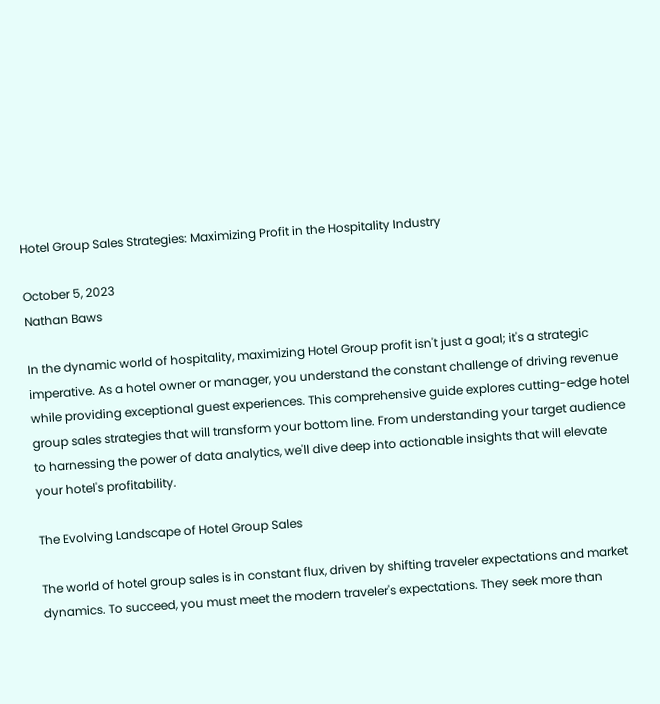Hotel Group Sales Strategies: Maximizing Profit in the Hospitality Industry

October 5, 2023
Nathan Baws

In the dynamic world of hospitality, maximizing Hotel Group profit isn't just a goal; it's a strategic imperative. As a hotel owner or manager, you understand the constant challenge of driving revenue while providing exceptional guest experiences. This comprehensive guide explores cutting-edge hotel group sales strategies that will transform your bottom line. From understanding your target audience to harnessing the power of data analytics, we'll dive deep into actionable insights that will elevate your hotel's profitability.

The Evolving Landscape of Hotel Group Sales

The world of hotel group sales is in constant flux, driven by shifting traveler expectations and market dynamics. To succeed, you must meet the modern traveler's expectations. They seek more than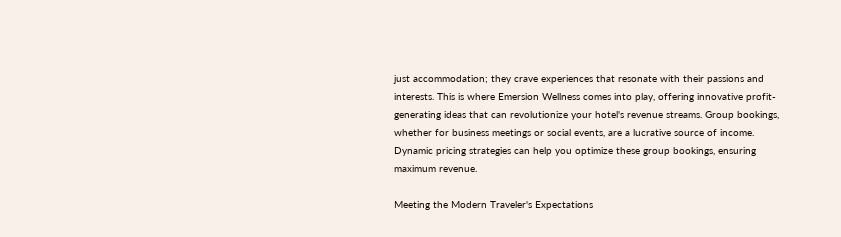just accommodation; they crave experiences that resonate with their passions and interests. This is where Emersion Wellness comes into play, offering innovative profit-generating ideas that can revolutionize your hotel's revenue streams. Group bookings, whether for business meetings or social events, are a lucrative source of income. Dynamic pricing strategies can help you optimize these group bookings, ensuring maximum revenue.

Meeting the Modern Traveler's Expectations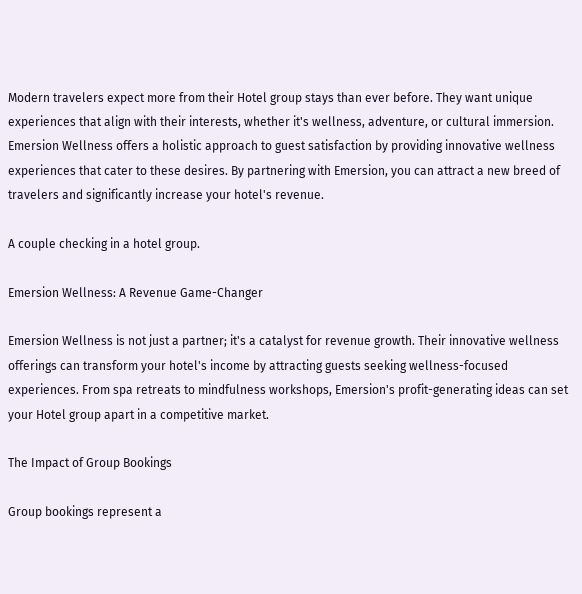Modern travelers expect more from their Hotel group stays than ever before. They want unique experiences that align with their interests, whether it's wellness, adventure, or cultural immersion. Emersion Wellness offers a holistic approach to guest satisfaction by providing innovative wellness experiences that cater to these desires. By partnering with Emersion, you can attract a new breed of travelers and significantly increase your hotel's revenue.

A couple checking in a hotel group.

Emersion Wellness: A Revenue Game-Changer

Emersion Wellness is not just a partner; it's a catalyst for revenue growth. Their innovative wellness offerings can transform your hotel's income by attracting guests seeking wellness-focused experiences. From spa retreats to mindfulness workshops, Emersion's profit-generating ideas can set your Hotel group apart in a competitive market.

The Impact of Group Bookings

Group bookings represent a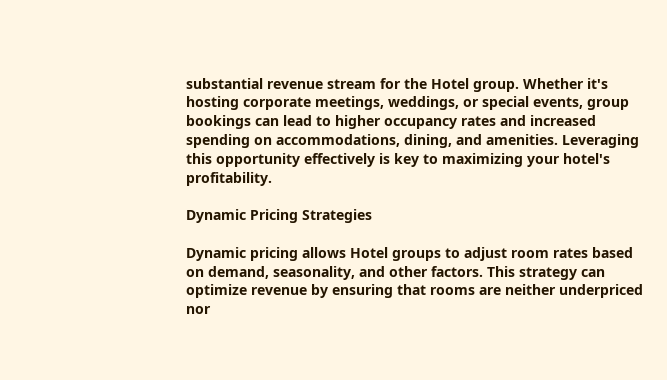substantial revenue stream for the Hotel group. Whether it's hosting corporate meetings, weddings, or special events, group bookings can lead to higher occupancy rates and increased spending on accommodations, dining, and amenities. Leveraging this opportunity effectively is key to maximizing your hotel's profitability.

Dynamic Pricing Strategies

Dynamic pricing allows Hotel groups to adjust room rates based on demand, seasonality, and other factors. This strategy can optimize revenue by ensuring that rooms are neither underpriced nor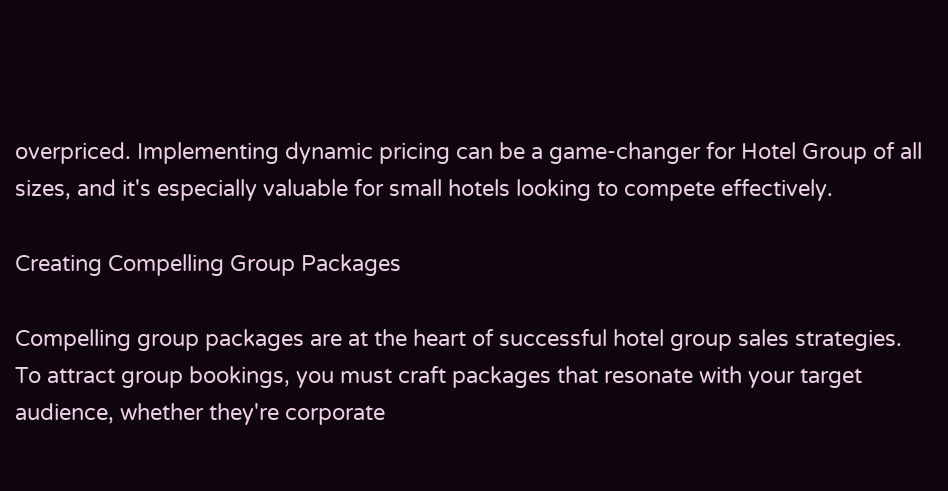overpriced. Implementing dynamic pricing can be a game-changer for Hotel Group of all sizes, and it's especially valuable for small hotels looking to compete effectively.

Creating Compelling Group Packages

Compelling group packages are at the heart of successful hotel group sales strategies. To attract group bookings, you must craft packages that resonate with your target audience, whether they're corporate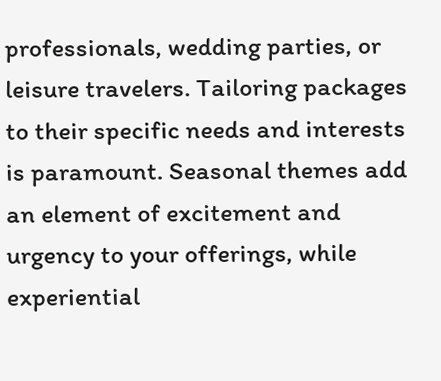professionals, wedding parties, or leisure travelers. Tailoring packages to their specific needs and interests is paramount. Seasonal themes add an element of excitement and urgency to your offerings, while experiential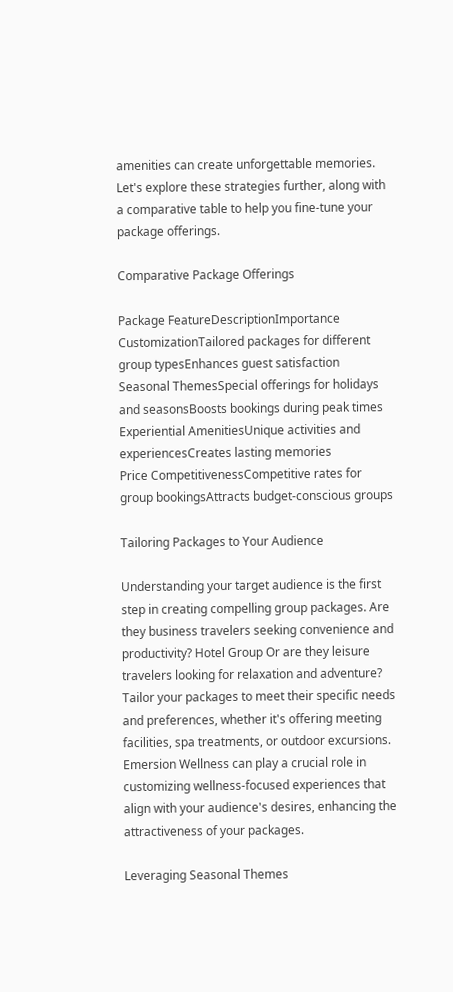amenities can create unforgettable memories. Let's explore these strategies further, along with a comparative table to help you fine-tune your package offerings.

Comparative Package Offerings

Package FeatureDescriptionImportance
CustomizationTailored packages for different group typesEnhances guest satisfaction
Seasonal ThemesSpecial offerings for holidays and seasonsBoosts bookings during peak times
Experiential AmenitiesUnique activities and experiencesCreates lasting memories
Price CompetitivenessCompetitive rates for group bookingsAttracts budget-conscious groups

Tailoring Packages to Your Audience

Understanding your target audience is the first step in creating compelling group packages. Are they business travelers seeking convenience and productivity? Hotel Group Or are they leisure travelers looking for relaxation and adventure? Tailor your packages to meet their specific needs and preferences, whether it's offering meeting facilities, spa treatments, or outdoor excursions. Emersion Wellness can play a crucial role in customizing wellness-focused experiences that align with your audience's desires, enhancing the attractiveness of your packages.

Leveraging Seasonal Themes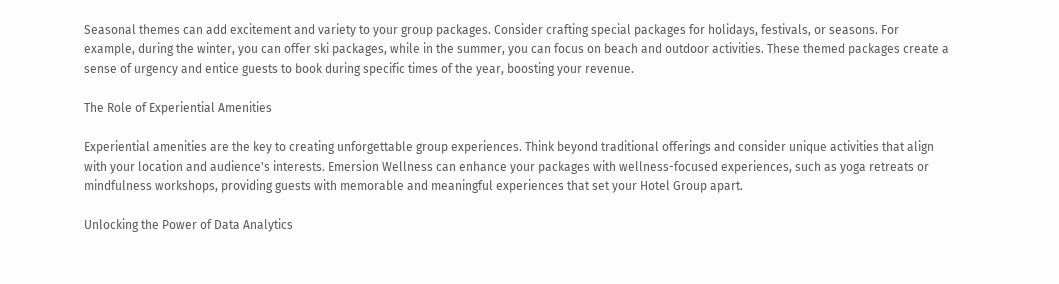Seasonal themes can add excitement and variety to your group packages. Consider crafting special packages for holidays, festivals, or seasons. For example, during the winter, you can offer ski packages, while in the summer, you can focus on beach and outdoor activities. These themed packages create a sense of urgency and entice guests to book during specific times of the year, boosting your revenue.

The Role of Experiential Amenities

Experiential amenities are the key to creating unforgettable group experiences. Think beyond traditional offerings and consider unique activities that align with your location and audience's interests. Emersion Wellness can enhance your packages with wellness-focused experiences, such as yoga retreats or mindfulness workshops, providing guests with memorable and meaningful experiences that set your Hotel Group apart.

Unlocking the Power of Data Analytics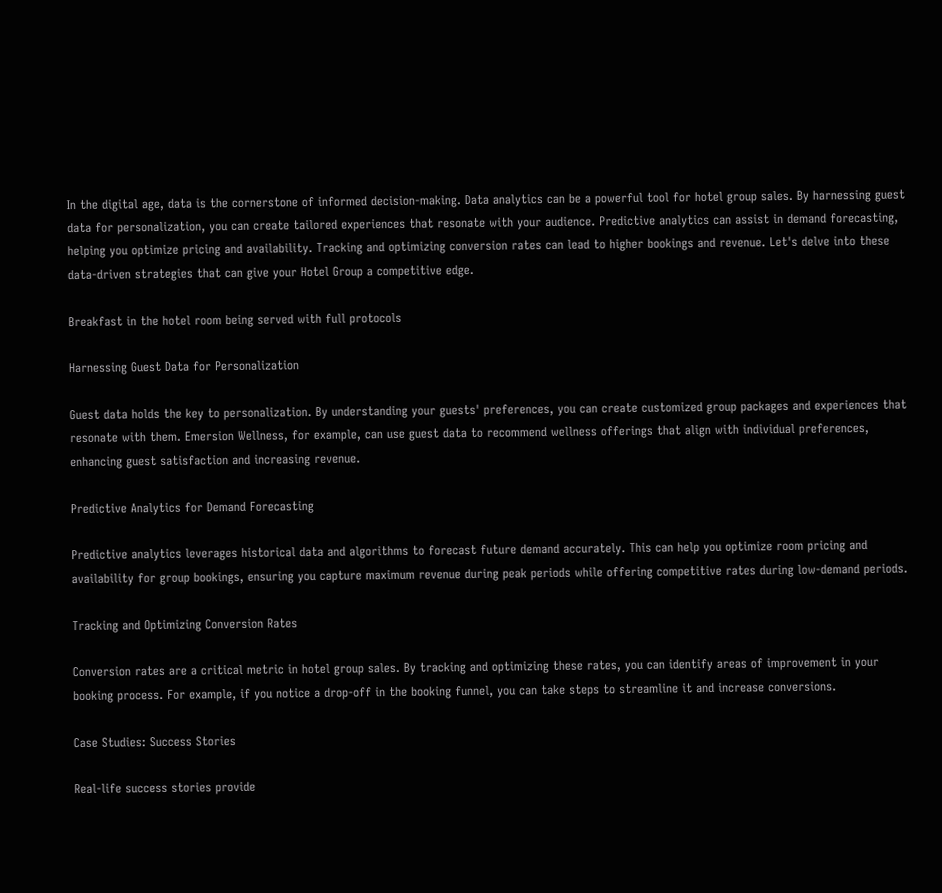In the digital age, data is the cornerstone of informed decision-making. Data analytics can be a powerful tool for hotel group sales. By harnessing guest data for personalization, you can create tailored experiences that resonate with your audience. Predictive analytics can assist in demand forecasting, helping you optimize pricing and availability. Tracking and optimizing conversion rates can lead to higher bookings and revenue. Let's delve into these data-driven strategies that can give your Hotel Group a competitive edge.

Breakfast in the hotel room being served with full protocols

Harnessing Guest Data for Personalization

Guest data holds the key to personalization. By understanding your guests' preferences, you can create customized group packages and experiences that resonate with them. Emersion Wellness, for example, can use guest data to recommend wellness offerings that align with individual preferences, enhancing guest satisfaction and increasing revenue.

Predictive Analytics for Demand Forecasting

Predictive analytics leverages historical data and algorithms to forecast future demand accurately. This can help you optimize room pricing and availability for group bookings, ensuring you capture maximum revenue during peak periods while offering competitive rates during low-demand periods.

Tracking and Optimizing Conversion Rates

Conversion rates are a critical metric in hotel group sales. By tracking and optimizing these rates, you can identify areas of improvement in your booking process. For example, if you notice a drop-off in the booking funnel, you can take steps to streamline it and increase conversions.

Case Studies: Success Stories

Real-life success stories provide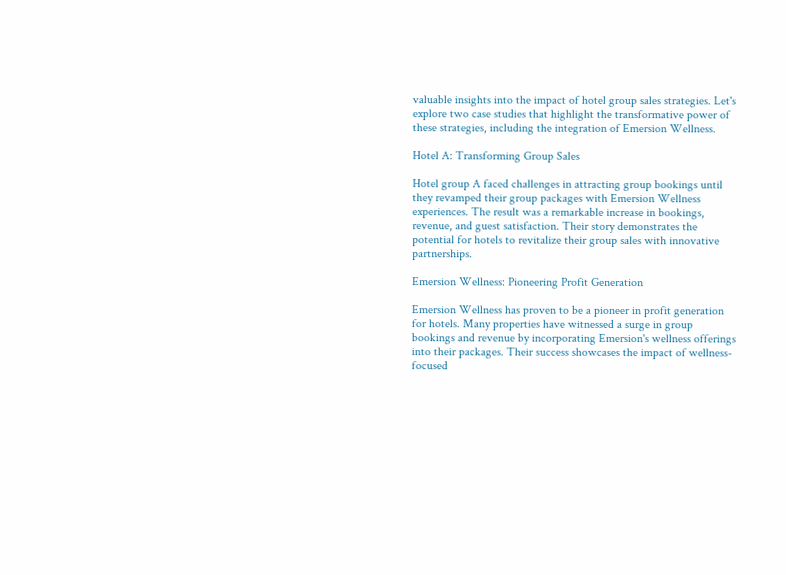valuable insights into the impact of hotel group sales strategies. Let's explore two case studies that highlight the transformative power of these strategies, including the integration of Emersion Wellness.

Hotel A: Transforming Group Sales

Hotel group A faced challenges in attracting group bookings until they revamped their group packages with Emersion Wellness experiences. The result was a remarkable increase in bookings, revenue, and guest satisfaction. Their story demonstrates the potential for hotels to revitalize their group sales with innovative partnerships.

Emersion Wellness: Pioneering Profit Generation

Emersion Wellness has proven to be a pioneer in profit generation for hotels. Many properties have witnessed a surge in group bookings and revenue by incorporating Emersion's wellness offerings into their packages. Their success showcases the impact of wellness-focused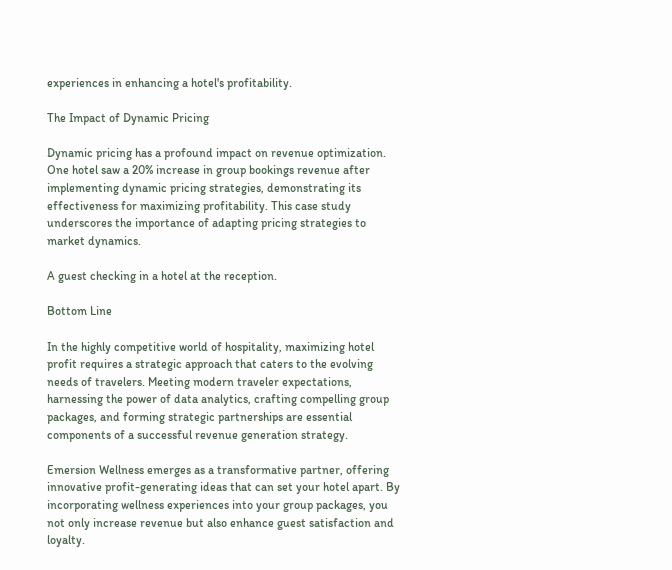experiences in enhancing a hotel's profitability.

The Impact of Dynamic Pricing

Dynamic pricing has a profound impact on revenue optimization. One hotel saw a 20% increase in group bookings revenue after implementing dynamic pricing strategies, demonstrating its effectiveness for maximizing profitability. This case study underscores the importance of adapting pricing strategies to market dynamics.

A guest checking in a hotel at the reception.

Bottom Line

In the highly competitive world of hospitality, maximizing hotel profit requires a strategic approach that caters to the evolving needs of travelers. Meeting modern traveler expectations, harnessing the power of data analytics, crafting compelling group packages, and forming strategic partnerships are essential components of a successful revenue generation strategy.

Emersion Wellness emerges as a transformative partner, offering innovative profit-generating ideas that can set your hotel apart. By incorporating wellness experiences into your group packages, you not only increase revenue but also enhance guest satisfaction and loyalty.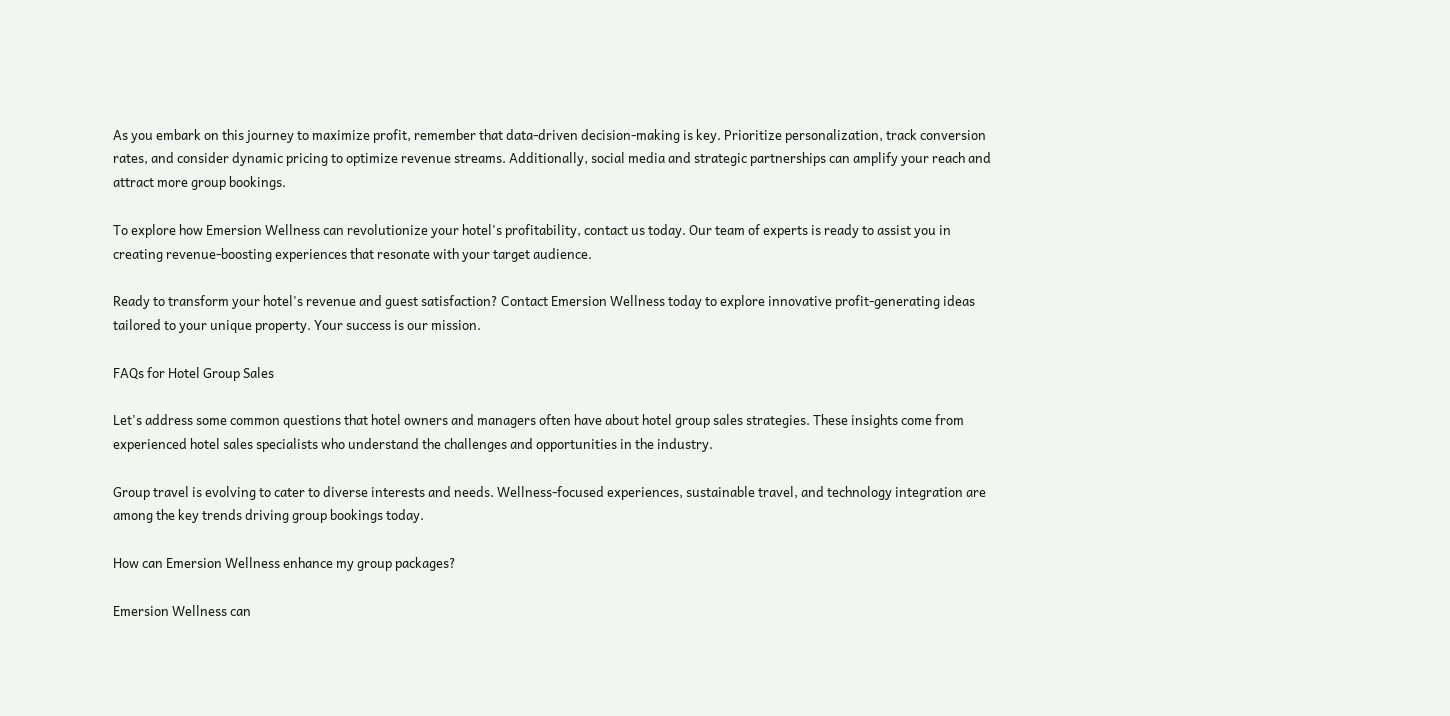As you embark on this journey to maximize profit, remember that data-driven decision-making is key. Prioritize personalization, track conversion rates, and consider dynamic pricing to optimize revenue streams. Additionally, social media and strategic partnerships can amplify your reach and attract more group bookings.

To explore how Emersion Wellness can revolutionize your hotel's profitability, contact us today. Our team of experts is ready to assist you in creating revenue-boosting experiences that resonate with your target audience.

Ready to transform your hotel's revenue and guest satisfaction? Contact Emersion Wellness today to explore innovative profit-generating ideas tailored to your unique property. Your success is our mission.

FAQs for Hotel Group Sales

Let's address some common questions that hotel owners and managers often have about hotel group sales strategies. These insights come from experienced hotel sales specialists who understand the challenges and opportunities in the industry.

Group travel is evolving to cater to diverse interests and needs. Wellness-focused experiences, sustainable travel, and technology integration are among the key trends driving group bookings today.

How can Emersion Wellness enhance my group packages?

Emersion Wellness can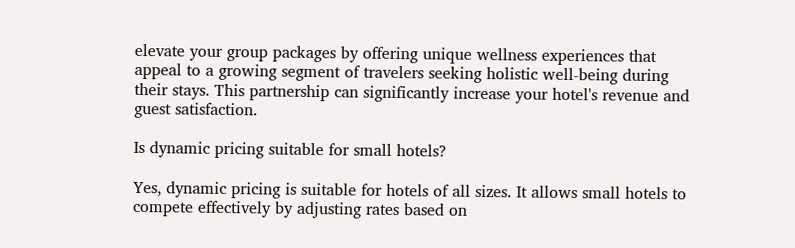elevate your group packages by offering unique wellness experiences that appeal to a growing segment of travelers seeking holistic well-being during their stays. This partnership can significantly increase your hotel's revenue and guest satisfaction.

Is dynamic pricing suitable for small hotels?

Yes, dynamic pricing is suitable for hotels of all sizes. It allows small hotels to compete effectively by adjusting rates based on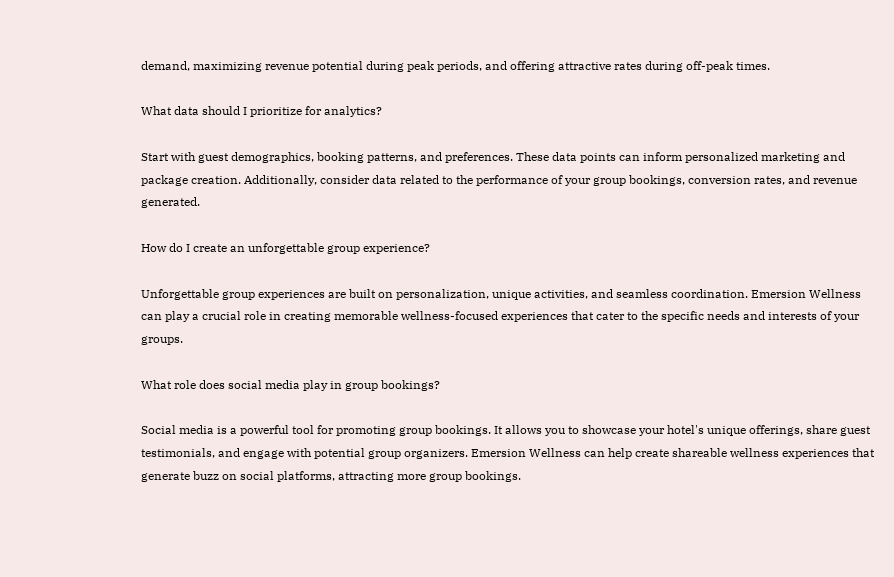demand, maximizing revenue potential during peak periods, and offering attractive rates during off-peak times.

What data should I prioritize for analytics?

Start with guest demographics, booking patterns, and preferences. These data points can inform personalized marketing and package creation. Additionally, consider data related to the performance of your group bookings, conversion rates, and revenue generated.

How do I create an unforgettable group experience?

Unforgettable group experiences are built on personalization, unique activities, and seamless coordination. Emersion Wellness can play a crucial role in creating memorable wellness-focused experiences that cater to the specific needs and interests of your groups.

What role does social media play in group bookings?

Social media is a powerful tool for promoting group bookings. It allows you to showcase your hotel's unique offerings, share guest testimonials, and engage with potential group organizers. Emersion Wellness can help create shareable wellness experiences that generate buzz on social platforms, attracting more group bookings.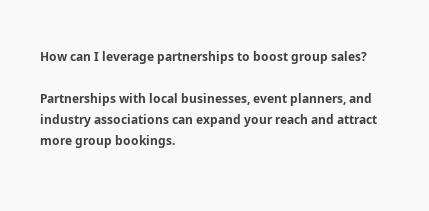How can I leverage partnerships to boost group sales?

Partnerships with local businesses, event planners, and industry associations can expand your reach and attract more group bookings.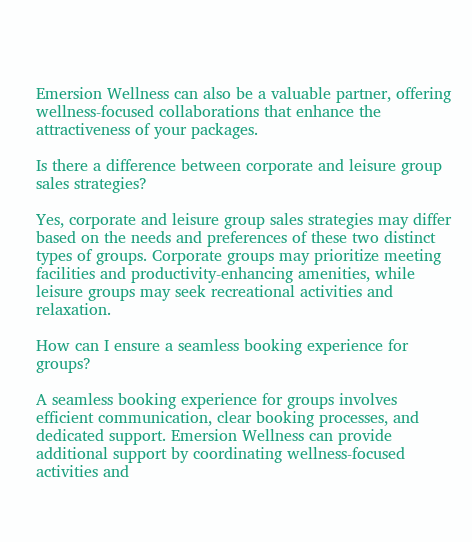Emersion Wellness can also be a valuable partner, offering wellness-focused collaborations that enhance the attractiveness of your packages.

Is there a difference between corporate and leisure group sales strategies?

Yes, corporate and leisure group sales strategies may differ based on the needs and preferences of these two distinct types of groups. Corporate groups may prioritize meeting facilities and productivity-enhancing amenities, while leisure groups may seek recreational activities and relaxation.

How can I ensure a seamless booking experience for groups?

A seamless booking experience for groups involves efficient communication, clear booking processes, and dedicated support. Emersion Wellness can provide additional support by coordinating wellness-focused activities and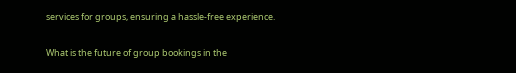services for groups, ensuring a hassle-free experience.

What is the future of group bookings in the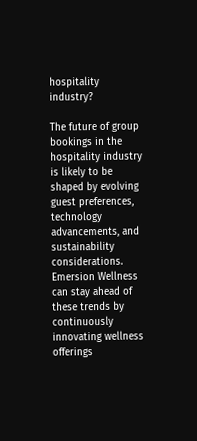hospitality industry?

The future of group bookings in the hospitality industry is likely to be shaped by evolving guest preferences, technology advancements, and sustainability considerations. Emersion Wellness can stay ahead of these trends by continuously innovating wellness offerings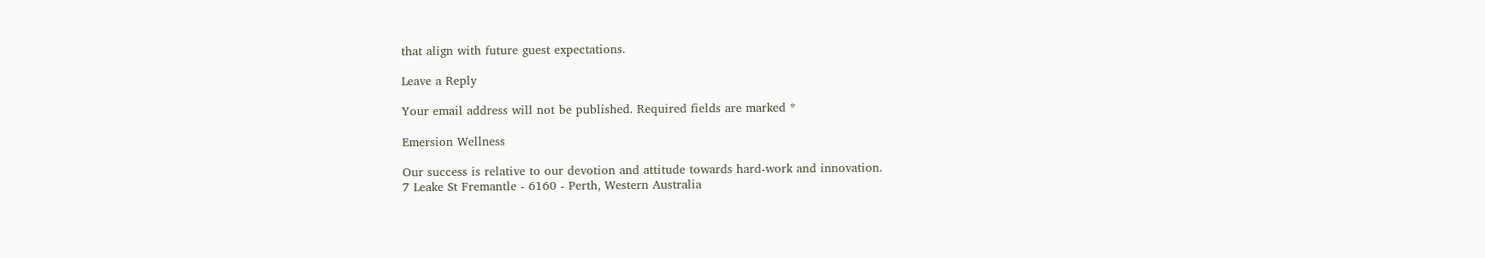that align with future guest expectations.

Leave a Reply

Your email address will not be published. Required fields are marked *

Emersion Wellness

Our success is relative to our devotion and attitude towards hard-work and innovation.
7 Leake St Fremantle - 6160 - Perth, Western Australia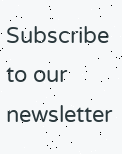Subscribe to our newsletter